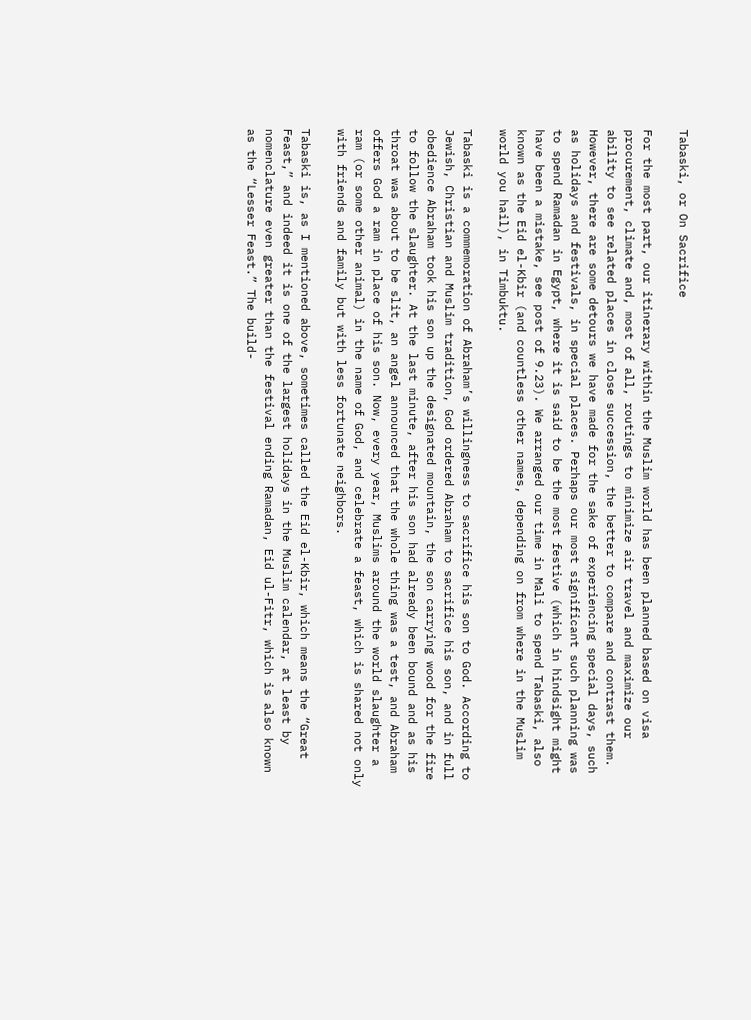Tabaski, or On Sacrifice

For the most part, our itinerary within the Muslim world has been planned based on visa procurement, climate and, most of all, routings to minimize air travel and maximize our ability to see related places in close succession, the better to compare and contrast them. However, there are some detours we have made for the sake of experiencing special days, such as holidays and festivals, in special places. Perhaps our most significant such planning was to spend Ramadan in Egypt, where it is said to be the most festive (which in hindsight might have been a mistake, see post of 9.23). We arranged our time in Mali to spend Tabaski, also known as the Eid el-Kbir (and countless other names, depending on from where in the Muslim world you hail), in Timbuktu.

Tabaski is a commemoration of Abraham’s willingness to sacrifice his son to God. According to Jewish, Christian and Muslim tradition, God ordered Abraham to sacrifice his son, and in full obedience Abraham took his son up the designated mountain, the son carrying wood for the fire to follow the slaughter. At the last minute, after his son had already been bound and as his throat was about to be slit, an angel announced that the whole thing was a test, and Abraham offers God a ram in place of his son. Now, every year, Muslims around the world slaughter a ram (or some other animal) in the name of God, and celebrate a feast, which is shared not only with friends and family but with less fortunate neighbors.

Tabaski is, as I mentioned above, sometimes called the Eid el-Kbir, which means the “Great Feast,” and indeed it is one of the largest holidays in the Muslim calendar, at least by nomenclature even greater than the festival ending Ramadan, Eid ul-Fitr, which is also known as the “Lesser Feast.” The build-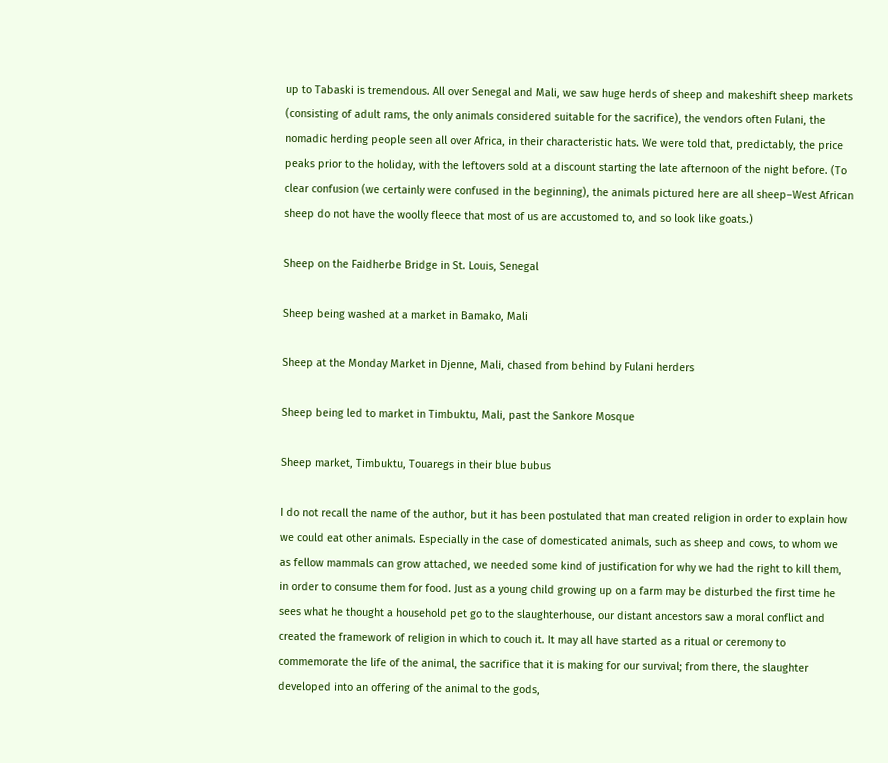up to Tabaski is tremendous. All over Senegal and Mali, we saw huge herds of sheep and makeshift sheep markets (consisting of adult rams, the only animals considered suitable for the sacrifice), the vendors often Fulani, the nomadic herding people seen all over Africa, in their characteristic hats. We were told that, predictably, the price peaks prior to the holiday, with the leftovers sold at a discount starting the late afternoon of the night before. (To clear confusion (we certainly were confused in the beginning), the animals pictured here are all sheep–West African sheep do not have the woolly fleece that most of us are accustomed to, and so look like goats.)

Sheep on the Faidherbe Bridge in St. Louis, Senegal

Sheep being washed at a market in Bamako, Mali

Sheep at the Monday Market in Djenne, Mali, chased from behind by Fulani herders

Sheep being led to market in Timbuktu, Mali, past the Sankore Mosque

Sheep market, Timbuktu, Touaregs in their blue bubus

I do not recall the name of the author, but it has been postulated that man created religion in order to explain how we could eat other animals. Especially in the case of domesticated animals, such as sheep and cows, to whom we as fellow mammals can grow attached, we needed some kind of justification for why we had the right to kill them, in order to consume them for food. Just as a young child growing up on a farm may be disturbed the first time he sees what he thought a household pet go to the slaughterhouse, our distant ancestors saw a moral conflict and created the framework of religion in which to couch it. It may all have started as a ritual or ceremony to commemorate the life of the animal, the sacrifice that it is making for our survival; from there, the slaughter developed into an offering of the animal to the gods,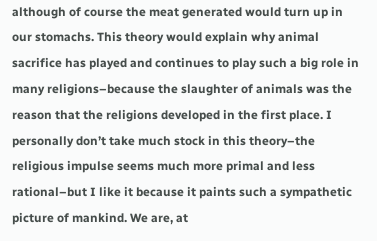although of course the meat generated would turn up in our stomachs. This theory would explain why animal sacrifice has played and continues to play such a big role in many religions–because the slaughter of animals was the reason that the religions developed in the first place. I personally don’t take much stock in this theory–the religious impulse seems much more primal and less rational–but I like it because it paints such a sympathetic picture of mankind. We are, at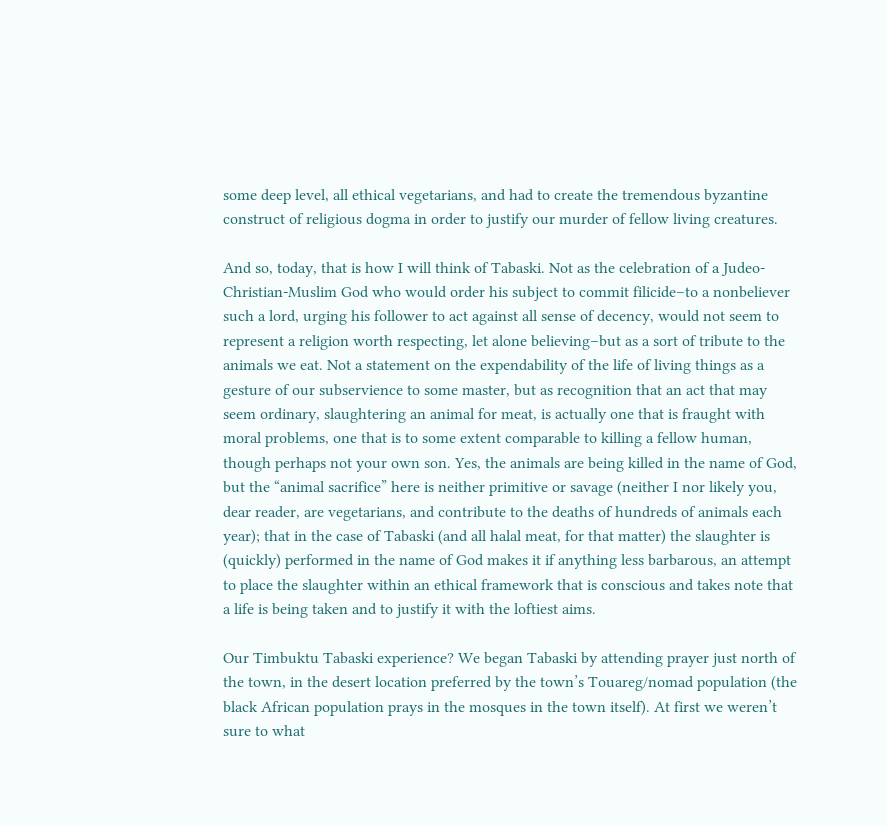some deep level, all ethical vegetarians, and had to create the tremendous byzantine construct of religious dogma in order to justify our murder of fellow living creatures.

And so, today, that is how I will think of Tabaski. Not as the celebration of a Judeo-Christian-Muslim God who would order his subject to commit filicide–to a nonbeliever such a lord, urging his follower to act against all sense of decency, would not seem to represent a religion worth respecting, let alone believing–but as a sort of tribute to the animals we eat. Not a statement on the expendability of the life of living things as a gesture of our subservience to some master, but as recognition that an act that may seem ordinary, slaughtering an animal for meat, is actually one that is fraught with moral problems, one that is to some extent comparable to killing a fellow human, though perhaps not your own son. Yes, the animals are being killed in the name of God, but the “animal sacrifice” here is neither primitive or savage (neither I nor likely you, dear reader, are vegetarians, and contribute to the deaths of hundreds of animals each year); that in the case of Tabaski (and all halal meat, for that matter) the slaughter is (quickly) performed in the name of God makes it if anything less barbarous, an attempt to place the slaughter within an ethical framework that is conscious and takes note that a life is being taken and to justify it with the loftiest aims.

Our Timbuktu Tabaski experience? We began Tabaski by attending prayer just north of the town, in the desert location preferred by the town’s Touareg/nomad population (the black African population prays in the mosques in the town itself). At first we weren’t sure to what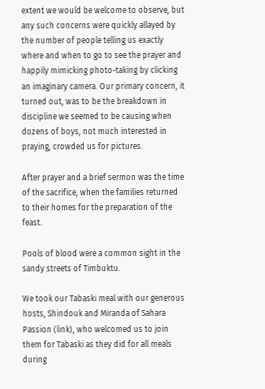extent we would be welcome to observe, but any such concerns were quickly allayed by the number of people telling us exactly where and when to go to see the prayer and happily mimicking photo-taking by clicking an imaginary camera. Our primary concern, it turned out, was to be the breakdown in discipline we seemed to be causing when dozens of boys, not much interested in praying, crowded us for pictures.

After prayer and a brief sermon was the time of the sacrifice, when the families returned to their homes for the preparation of the feast.

Pools of blood were a common sight in the sandy streets of Timbuktu.

We took our Tabaski meal with our generous hosts, Shindouk and Miranda of Sahara Passion (link), who welcomed us to join them for Tabaski as they did for all meals during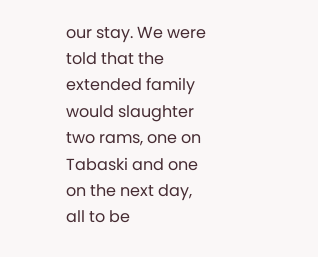our stay. We were told that the extended family would slaughter two rams, one on Tabaski and one on the next day, all to be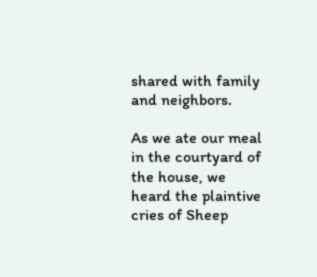shared with family and neighbors.

As we ate our meal in the courtyard of the house, we heard the plaintive cries of Sheep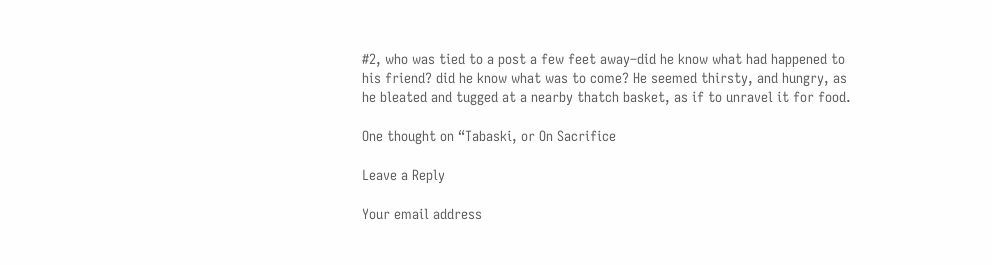#2, who was tied to a post a few feet away–did he know what had happened to his friend? did he know what was to come? He seemed thirsty, and hungry, as he bleated and tugged at a nearby thatch basket, as if to unravel it for food.

One thought on “Tabaski, or On Sacrifice

Leave a Reply

Your email address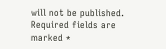will not be published. Required fields are marked *